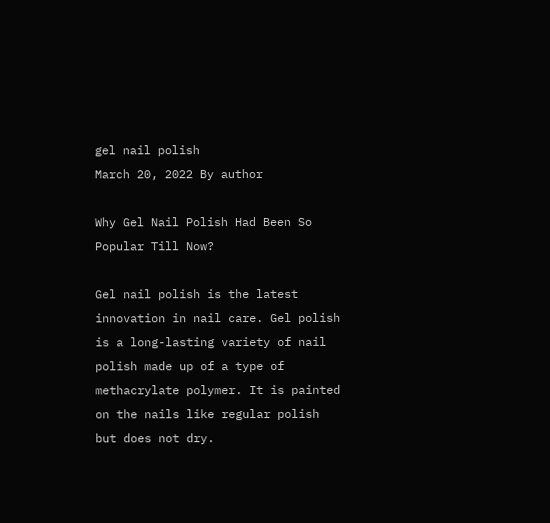gel nail polish
March 20, 2022 By author

Why Gel Nail Polish Had Been So Popular Till Now?

Gel nail polish is the latest innovation in nail care. Gel polish is a long-lasting variety of nail polish made up of a type of methacrylate polymer. It is painted on the nails like regular polish but does not dry.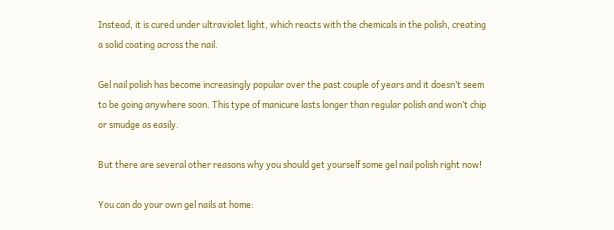Instead, it is cured under ultraviolet light, which reacts with the chemicals in the polish, creating a solid coating across the nail.

Gel nail polish has become increasingly popular over the past couple of years and it doesn’t seem to be going anywhere soon. This type of manicure lasts longer than regular polish and won’t chip or smudge as easily.

But there are several other reasons why you should get yourself some gel nail polish right now!

You can do your own gel nails at home: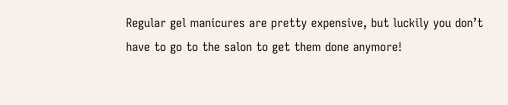Regular gel manicures are pretty expensive, but luckily you don’t have to go to the salon to get them done anymore!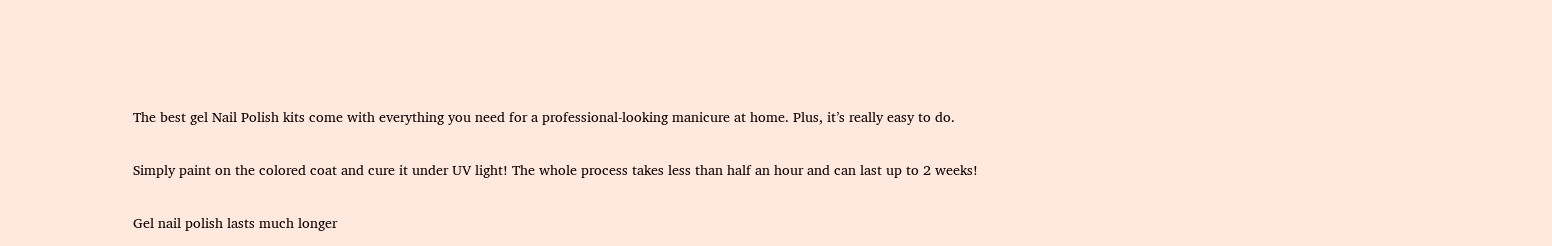The best gel Nail Polish kits come with everything you need for a professional-looking manicure at home. Plus, it’s really easy to do.

Simply paint on the colored coat and cure it under UV light! The whole process takes less than half an hour and can last up to 2 weeks!

Gel nail polish lasts much longer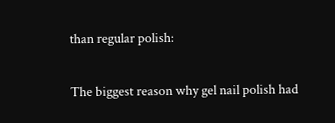than regular polish:

The biggest reason why gel nail polish had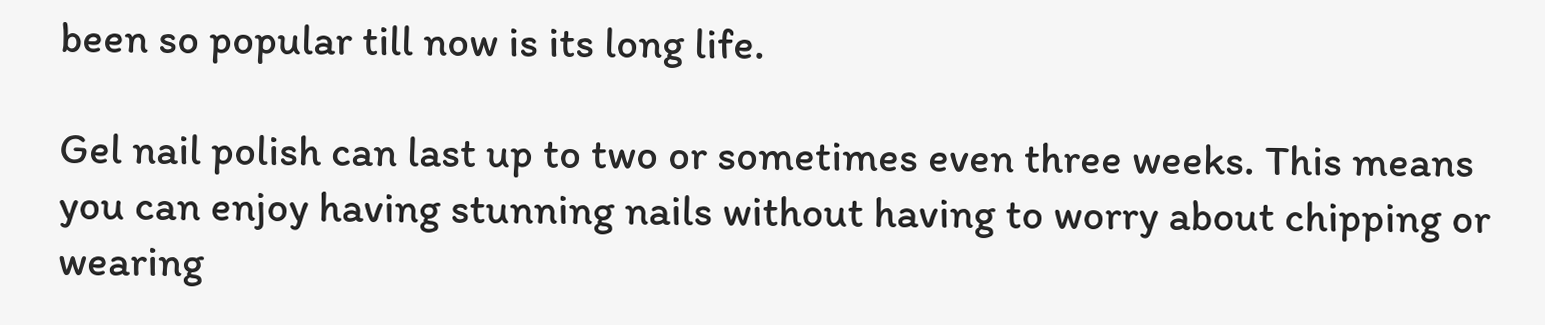been so popular till now is its long life.

Gel nail polish can last up to two or sometimes even three weeks. This means you can enjoy having stunning nails without having to worry about chipping or wearing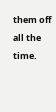them off all the time.